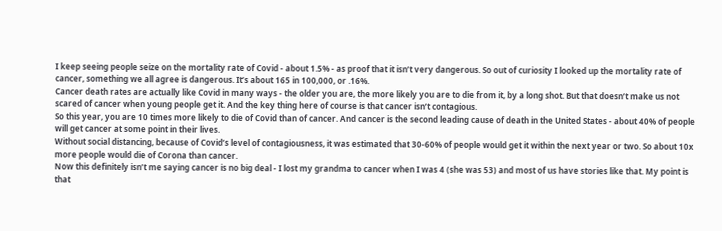I keep seeing people seize on the mortality rate of Covid - about 1.5% - as proof that it isn’t very dangerous. So out of curiosity I looked up the mortality rate of cancer, something we all agree is dangerous. It’s about 165 in 100,000, or .16%.
Cancer death rates are actually like Covid in many ways - the older you are, the more likely you are to die from it, by a long shot. But that doesn’t make us not scared of cancer when young people get it. And the key thing here of course is that cancer isn’t contagious.
So this year, you are 10 times more likely to die of Covid than of cancer. And cancer is the second leading cause of death in the United States - about 40% of people will get cancer at some point in their lives.
Without social distancing, because of Covid’s level of contagiousness, it was estimated that 30-60% of people would get it within the next year or two. So about 10x more people would die of Corona than cancer.
Now this definitely isn’t me saying cancer is no big deal - I lost my grandma to cancer when I was 4 (she was 53) and most of us have stories like that. My point is that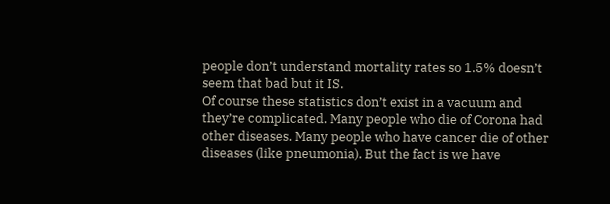people don’t understand mortality rates so 1.5% doesn’t seem that bad but it IS.
Of course these statistics don’t exist in a vacuum and they’re complicated. Many people who die of Corona had other diseases. Many people who have cancer die of other diseases (like pneumonia). But the fact is we have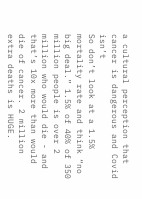a cultural perception that cancer is dangerous and Covid isn’t
So don’t look at a 1.5% mortality rate and think “no big deal.” 1.5% of 40% of 350 million people is over 2 million who would die - and that’s 10x more than would die of cancer. 2 million extra deaths is HUGE.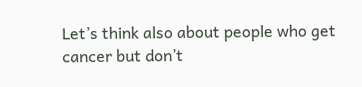Let’s think also about people who get cancer but don’t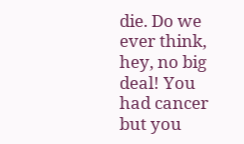die. Do we ever think, hey, no big deal! You had cancer but you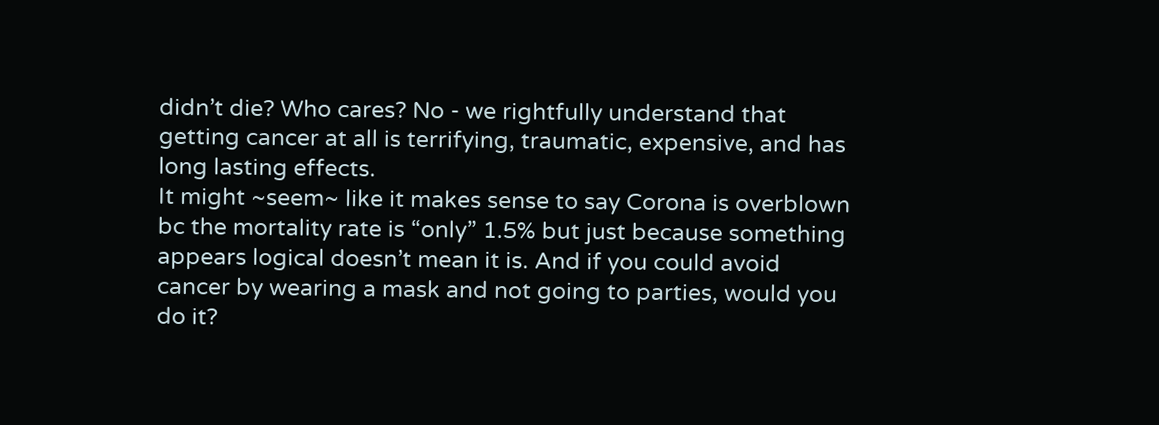didn’t die? Who cares? No - we rightfully understand that getting cancer at all is terrifying, traumatic, expensive, and has long lasting effects.
It might ~seem~ like it makes sense to say Corona is overblown bc the mortality rate is “only” 1.5% but just because something appears logical doesn’t mean it is. And if you could avoid cancer by wearing a mask and not going to parties, would you do it?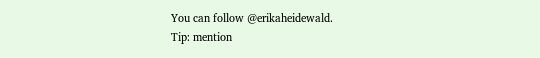You can follow @erikaheidewald.
Tip: mention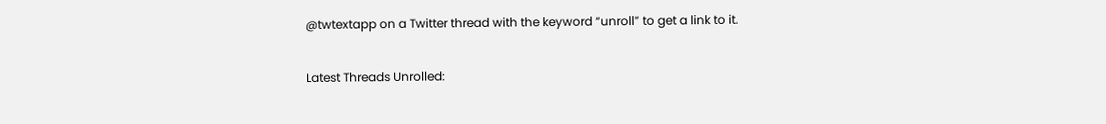@twtextapp on a Twitter thread with the keyword “unroll” to get a link to it.

Latest Threads Unrolled: